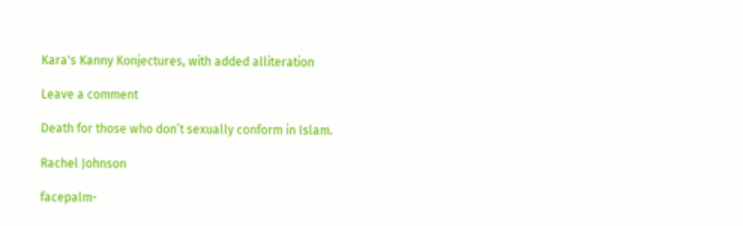Kara's Kanny Konjectures, with added alliteration

Leave a comment

Death for those who don’t sexually conform in Islam.

Rachel Johnson

facepalm-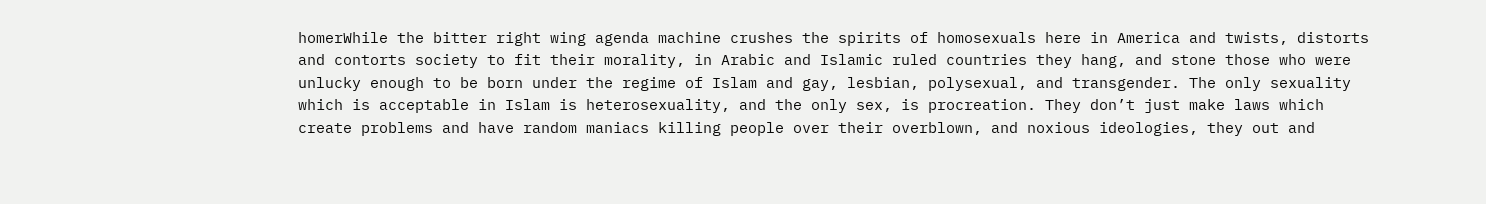homerWhile the bitter right wing agenda machine crushes the spirits of homosexuals here in America and twists, distorts and contorts society to fit their morality, in Arabic and Islamic ruled countries they hang, and stone those who were unlucky enough to be born under the regime of Islam and gay, lesbian, polysexual, and transgender. The only sexuality which is acceptable in Islam is heterosexuality, and the only sex, is procreation. They don’t just make laws which create problems and have random maniacs killing people over their overblown, and noxious ideologies, they out and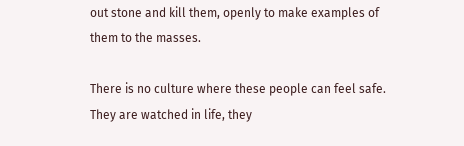out stone and kill them, openly to make examples of them to the masses.

There is no culture where these people can feel safe. They are watched in life, they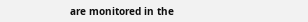are monitored in the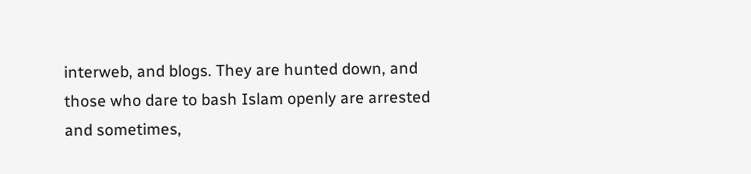interweb, and blogs. They are hunted down, and those who dare to bash Islam openly are arrested and sometimes,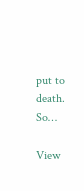put to death. So…

View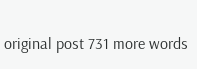original post 731 more words